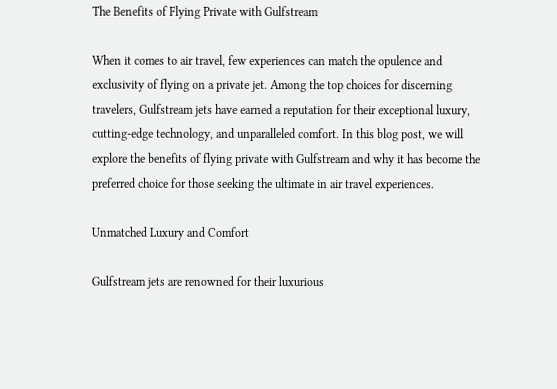The Benefits of Flying Private with Gulfstream

When it comes to air travel, few experiences can match the opulence and exclusivity of flying on a private jet. Among the top choices for discerning travelers, Gulfstream jets have earned a reputation for their exceptional luxury, cutting-edge technology, and unparalleled comfort. In this blog post, we will explore the benefits of flying private with Gulfstream and why it has become the preferred choice for those seeking the ultimate in air travel experiences.

Unmatched Luxury and Comfort

Gulfstream jets are renowned for their luxurious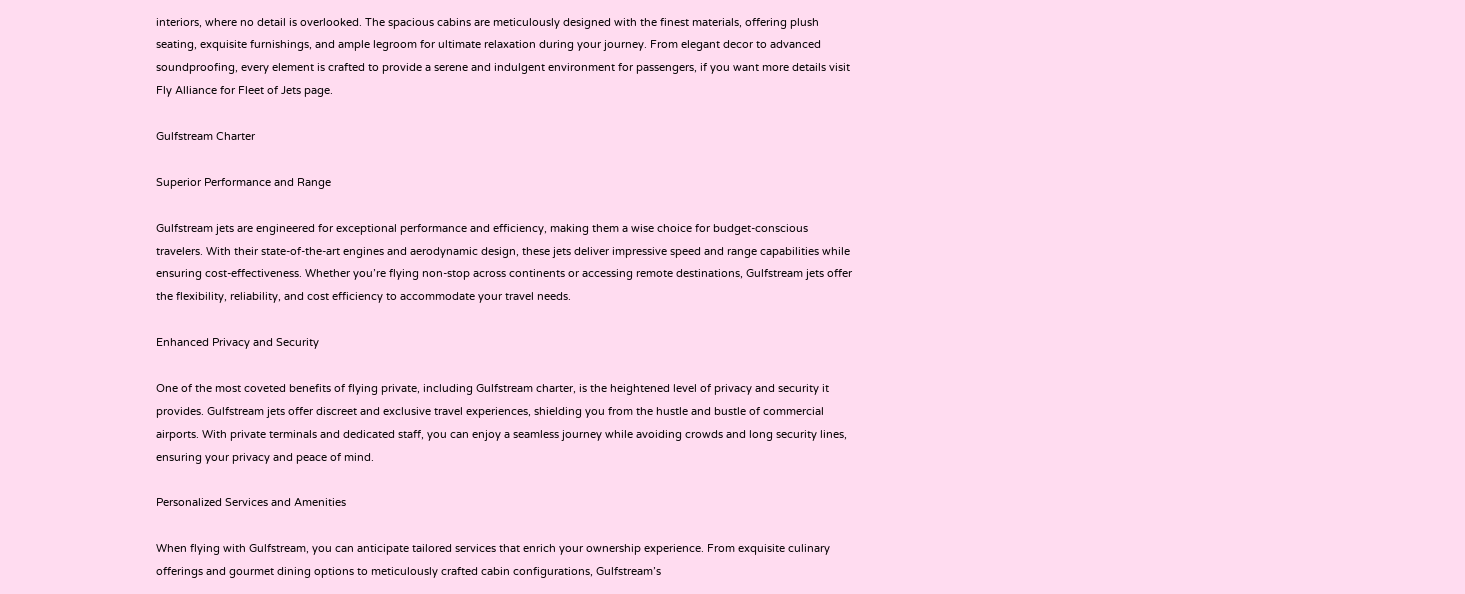interiors, where no detail is overlooked. The spacious cabins are meticulously designed with the finest materials, offering plush seating, exquisite furnishings, and ample legroom for ultimate relaxation during your journey. From elegant decor to advanced soundproofing, every element is crafted to provide a serene and indulgent environment for passengers, if you want more details visit Fly Alliance for Fleet of Jets page.

Gulfstream Charter

Superior Performance and Range

Gulfstream jets are engineered for exceptional performance and efficiency, making them a wise choice for budget-conscious travelers. With their state-of-the-art engines and aerodynamic design, these jets deliver impressive speed and range capabilities while ensuring cost-effectiveness. Whether you’re flying non-stop across continents or accessing remote destinations, Gulfstream jets offer the flexibility, reliability, and cost efficiency to accommodate your travel needs.

Enhanced Privacy and Security

One of the most coveted benefits of flying private, including Gulfstream charter, is the heightened level of privacy and security it provides. Gulfstream jets offer discreet and exclusive travel experiences, shielding you from the hustle and bustle of commercial airports. With private terminals and dedicated staff, you can enjoy a seamless journey while avoiding crowds and long security lines, ensuring your privacy and peace of mind.

Personalized Services and Amenities

When flying with Gulfstream, you can anticipate tailored services that enrich your ownership experience. From exquisite culinary offerings and gourmet dining options to meticulously crafted cabin configurations, Gulfstream’s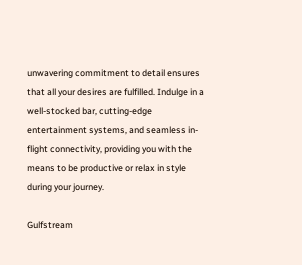unwavering commitment to detail ensures that all your desires are fulfilled. Indulge in a well-stocked bar, cutting-edge entertainment systems, and seamless in-flight connectivity, providing you with the means to be productive or relax in style during your journey.

Gulfstream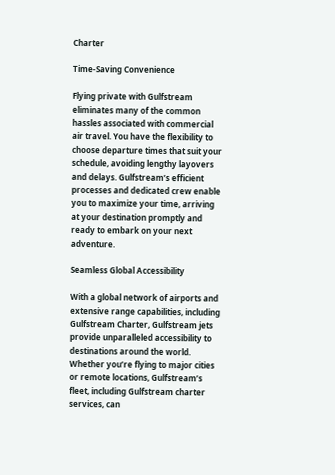Charter

Time-Saving Convenience

Flying private with Gulfstream eliminates many of the common hassles associated with commercial air travel. You have the flexibility to choose departure times that suit your schedule, avoiding lengthy layovers and delays. Gulfstream’s efficient processes and dedicated crew enable you to maximize your time, arriving at your destination promptly and ready to embark on your next adventure.

Seamless Global Accessibility

With a global network of airports and extensive range capabilities, including Gulfstream Charter, Gulfstream jets provide unparalleled accessibility to destinations around the world. Whether you’re flying to major cities or remote locations, Gulfstream’s fleet, including Gulfstream charter services, can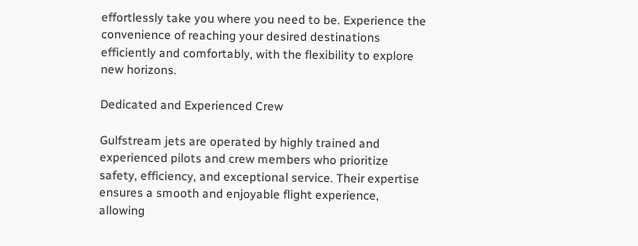effortlessly take you where you need to be. Experience the convenience of reaching your desired destinations efficiently and comfortably, with the flexibility to explore new horizons.

Dedicated and Experienced Crew

Gulfstream jets are operated by highly trained and experienced pilots and crew members who prioritize safety, efficiency, and exceptional service. Their expertise ensures a smooth and enjoyable flight experience, allowing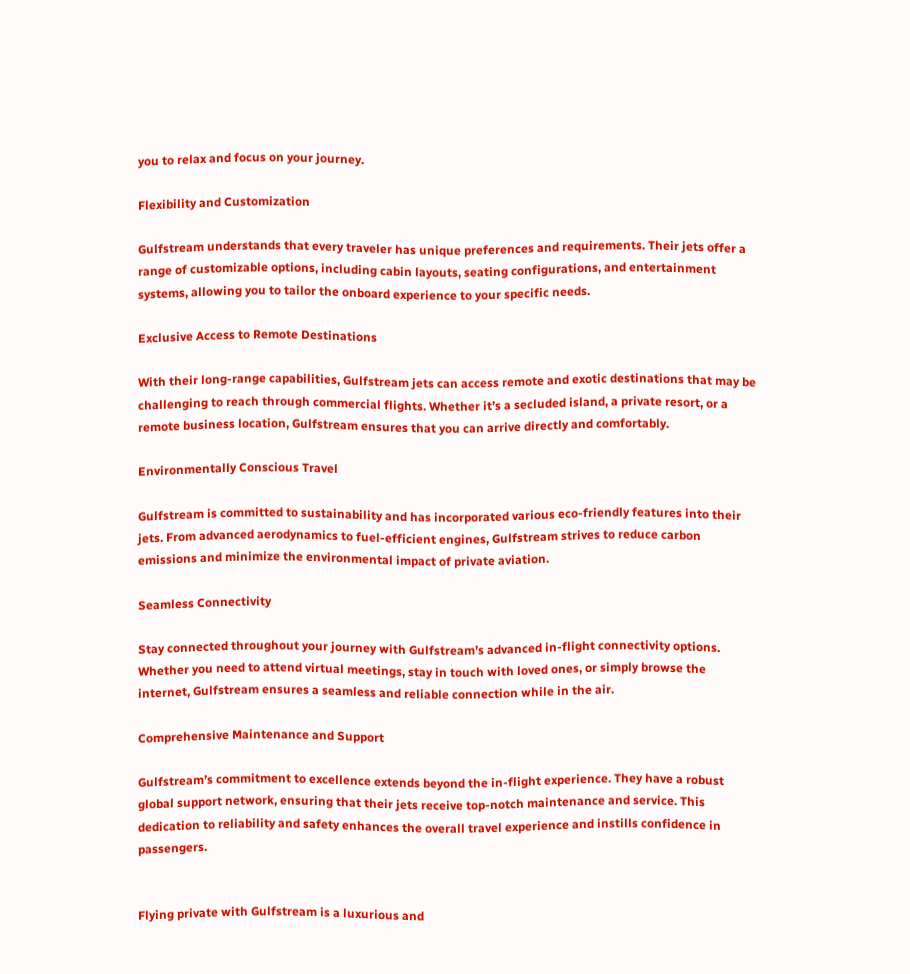you to relax and focus on your journey.

Flexibility and Customization

Gulfstream understands that every traveler has unique preferences and requirements. Their jets offer a range of customizable options, including cabin layouts, seating configurations, and entertainment systems, allowing you to tailor the onboard experience to your specific needs.

Exclusive Access to Remote Destinations

With their long-range capabilities, Gulfstream jets can access remote and exotic destinations that may be challenging to reach through commercial flights. Whether it’s a secluded island, a private resort, or a remote business location, Gulfstream ensures that you can arrive directly and comfortably.

Environmentally Conscious Travel

Gulfstream is committed to sustainability and has incorporated various eco-friendly features into their jets. From advanced aerodynamics to fuel-efficient engines, Gulfstream strives to reduce carbon emissions and minimize the environmental impact of private aviation.

Seamless Connectivity

Stay connected throughout your journey with Gulfstream’s advanced in-flight connectivity options. Whether you need to attend virtual meetings, stay in touch with loved ones, or simply browse the internet, Gulfstream ensures a seamless and reliable connection while in the air.

Comprehensive Maintenance and Support

Gulfstream’s commitment to excellence extends beyond the in-flight experience. They have a robust global support network, ensuring that their jets receive top-notch maintenance and service. This dedication to reliability and safety enhances the overall travel experience and instills confidence in passengers.


Flying private with Gulfstream is a luxurious and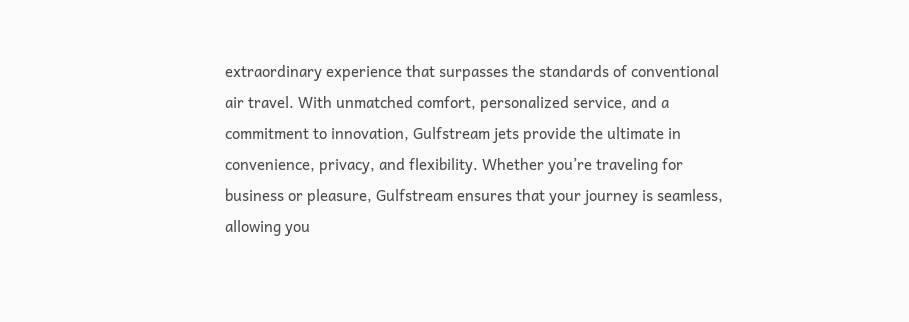extraordinary experience that surpasses the standards of conventional air travel. With unmatched comfort, personalized service, and a commitment to innovation, Gulfstream jets provide the ultimate in convenience, privacy, and flexibility. Whether you’re traveling for business or pleasure, Gulfstream ensures that your journey is seamless, allowing you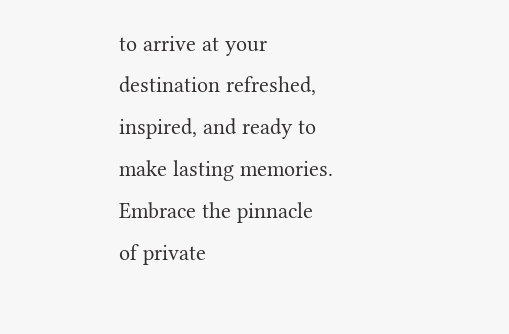to arrive at your destination refreshed, inspired, and ready to make lasting memories. Embrace the pinnacle of private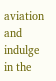aviation and indulge in the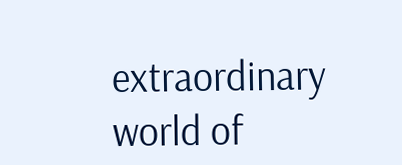extraordinary world of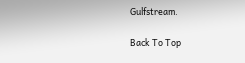Gulfstream.

Back To Top